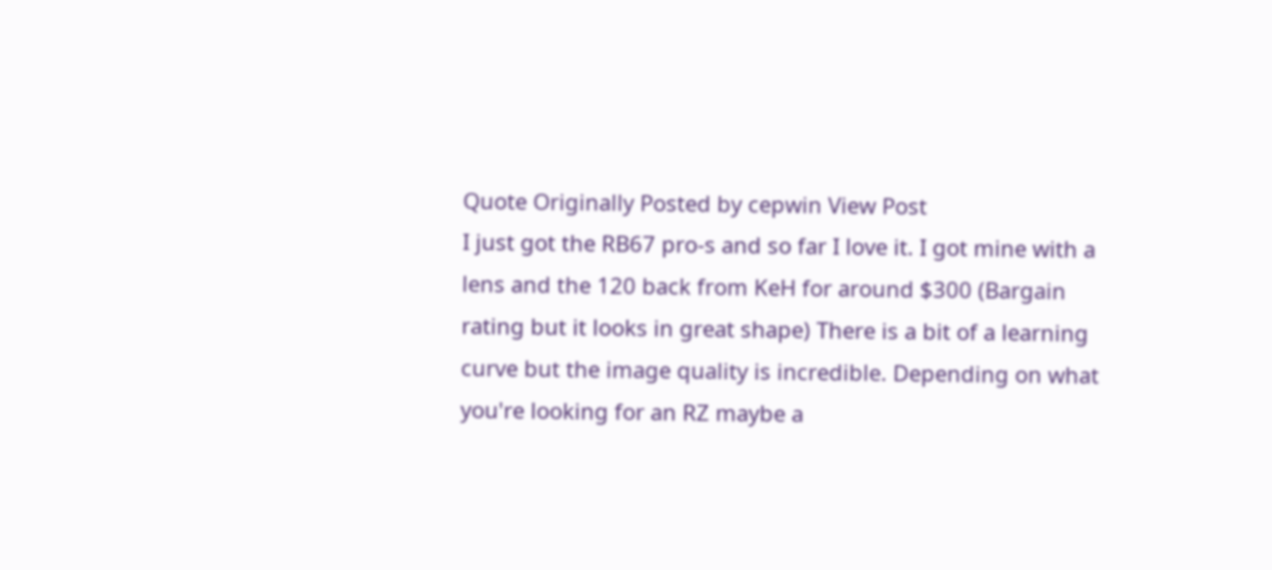Quote Originally Posted by cepwin View Post
I just got the RB67 pro-s and so far I love it. I got mine with a lens and the 120 back from KeH for around $300 (Bargain rating but it looks in great shape) There is a bit of a learning curve but the image quality is incredible. Depending on what you're looking for an RZ maybe a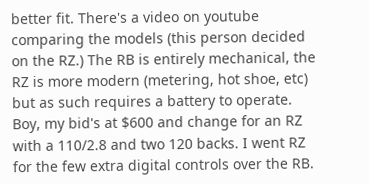better fit. There's a video on youtube comparing the models (this person decided on the RZ.) The RB is entirely mechanical, the RZ is more modern (metering, hot shoe, etc) but as such requires a battery to operate.
Boy, my bid's at $600 and change for an RZ with a 110/2.8 and two 120 backs. I went RZ for the few extra digital controls over the RB.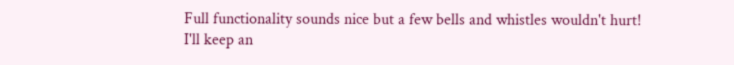Full functionality sounds nice but a few bells and whistles wouldn't hurt! I'll keep an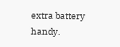extra battery handy.